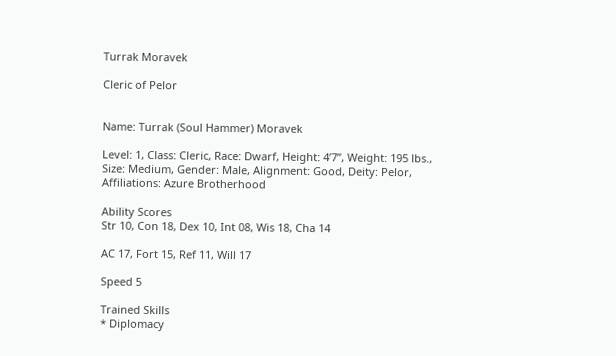Turrak Moravek

Cleric of Pelor


Name: Turrak (Soul Hammer) Moravek

Level: 1, Class: Cleric, Race: Dwarf, Height: 4’7”, Weight: 195 lbs., Size: Medium, Gender: Male, Alignment: Good, Deity: Pelor, Affiliations: Azure Brotherhood

Ability Scores
Str 10, Con 18, Dex 10, Int 08, Wis 18, Cha 14

AC 17, Fort 15, Ref 11, Will 17

Speed 5

Trained Skills
* Diplomacy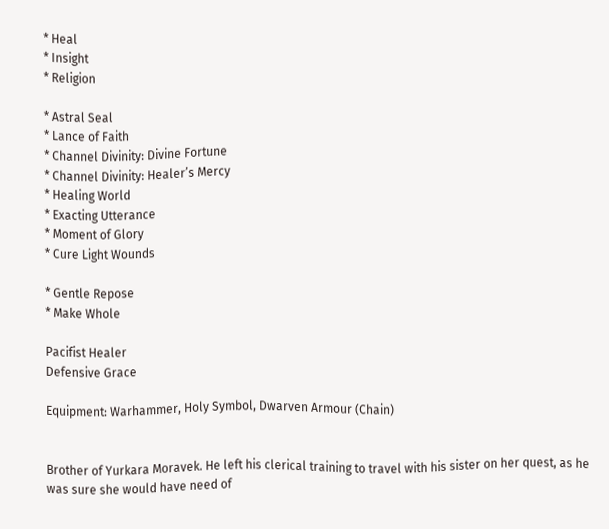* Heal
* Insight
* Religion

* Astral Seal
* Lance of Faith
* Channel Divinity: Divine Fortune
* Channel Divinity: Healer’s Mercy
* Healing World
* Exacting Utterance
* Moment of Glory
* Cure Light Wounds

* Gentle Repose
* Make Whole

Pacifist Healer
Defensive Grace

Equipment: Warhammer, Holy Symbol, Dwarven Armour (Chain)


Brother of Yurkara Moravek. He left his clerical training to travel with his sister on her quest, as he was sure she would have need of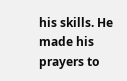his skills. He made his prayers to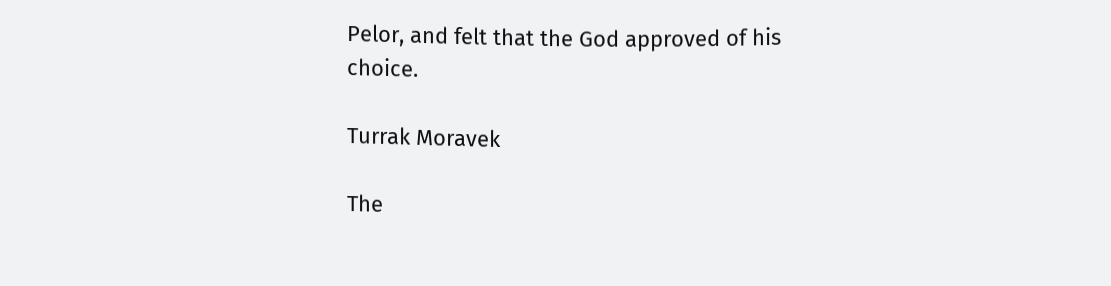Pelor, and felt that the God approved of his choice.

Turrak Moravek

The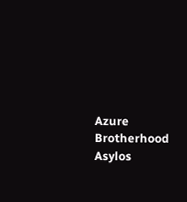Azure Brotherhood Asylos